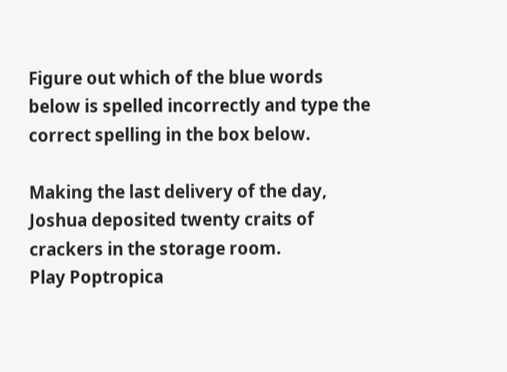Figure out which of the blue words below is spelled incorrectly and type the correct spelling in the box below.

Making the last delivery of the day, Joshua deposited twenty craits of crackers in the storage room.
Play Poptropica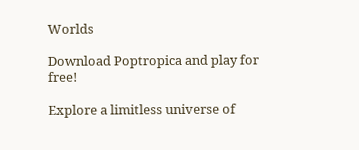Worlds

Download Poptropica and play for free!

Explore a limitless universe of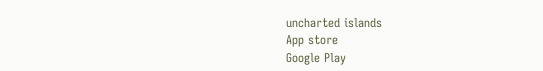uncharted islands
App store
Google Play